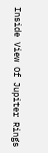Inside View Of Jupiter Rings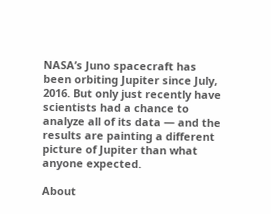NASA’s Juno spacecraft has been orbiting Jupiter since July, 2016. But only just recently have scientists had a chance to analyze all of its data — and the results are painting a different picture of Jupiter than what anyone expected.

About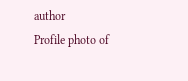author
Profile photo of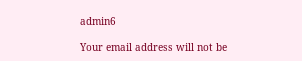admin6

Your email address will not be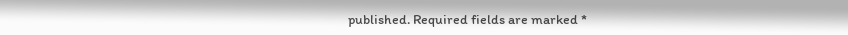published. Required fields are marked *